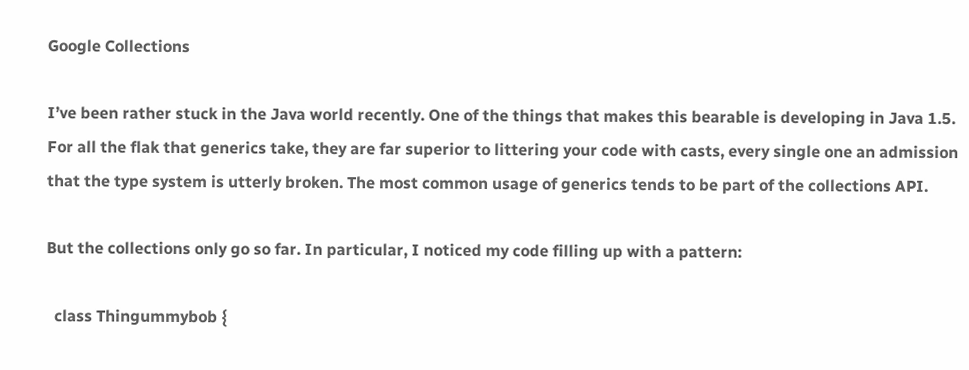Google Collections

I’ve been rather stuck in the Java world recently. One of the things that makes this bearable is developing in Java 1.5. For all the flak that generics take, they are far superior to littering your code with casts, every single one an admission that the type system is utterly broken. The most common usage of generics tends to be part of the collections API.

But the collections only go so far. In particular, I noticed my code filling up with a pattern:

  class Thingummybob {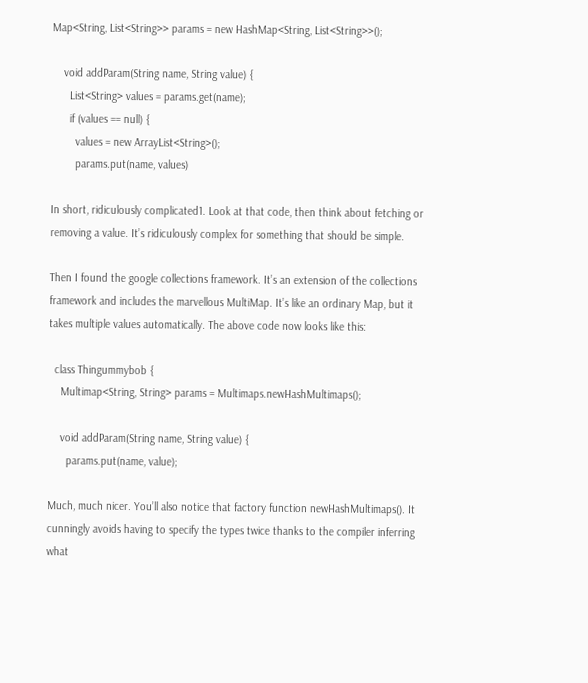Map<String, List<String>> params = new HashMap<String, List<String>>();

    void addParam(String name, String value) {
      List<String> values = params.get(name);
      if (values == null) {
        values = new ArrayList<String>();
        params.put(name, values)

In short, ridiculously complicated1. Look at that code, then think about fetching or removing a value. It’s ridiculously complex for something that should be simple.

Then I found the google collections framework. It’s an extension of the collections framework and includes the marvellous MultiMap. It’s like an ordinary Map, but it takes multiple values automatically. The above code now looks like this:

  class Thingummybob {
    Multimap<String, String> params = Multimaps.newHashMultimaps();

    void addParam(String name, String value) {
      params.put(name, value);

Much, much nicer. You’ll also notice that factory function newHashMultimaps(). It cunningly avoids having to specify the types twice thanks to the compiler inferring what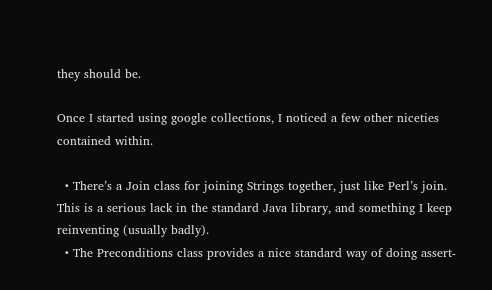they should be.

Once I started using google collections, I noticed a few other niceties contained within.

  • There’s a Join class for joining Strings together, just like Perl’s join. This is a serious lack in the standard Java library, and something I keep reinventing (usually badly).
  • The Preconditions class provides a nice standard way of doing assert-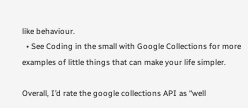like behaviour.
  • See Coding in the small with Google Collections for more examples of little things that can make your life simpler.

Overall, I’d rate the google collections API as “well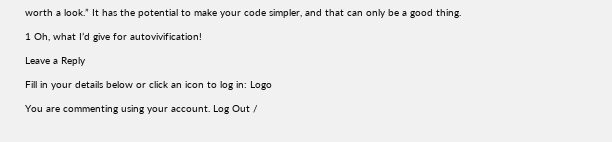worth a look.” It has the potential to make your code simpler, and that can only be a good thing.

1 Oh, what I’d give for autovivification!

Leave a Reply

Fill in your details below or click an icon to log in: Logo

You are commenting using your account. Log Out /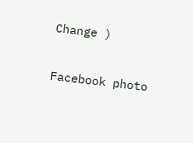Change )

Facebook photo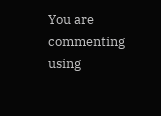You are commenting using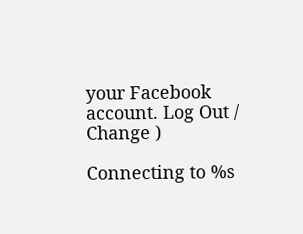your Facebook account. Log Out /  Change )

Connecting to %s